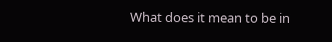What does it mean to be in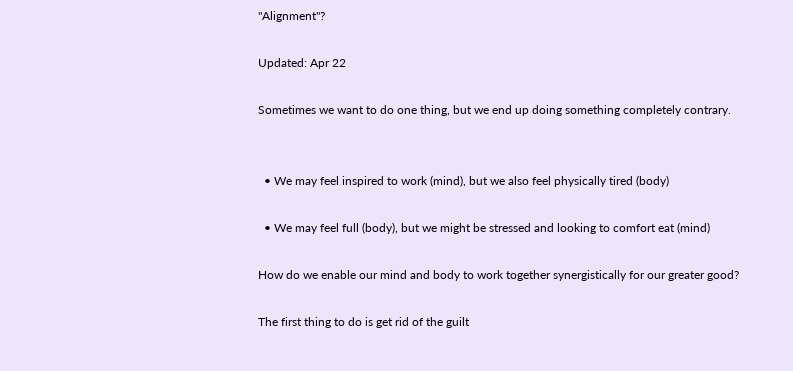"Alignment"?

Updated: Apr 22

Sometimes we want to do one thing, but we end up doing something completely contrary.


  • We may feel inspired to work (mind), but we also feel physically tired (body)

  • We may feel full (body), but we might be stressed and looking to comfort eat (mind)

How do we enable our mind and body to work together synergistically for our greater good?

The first thing to do is get rid of the guilt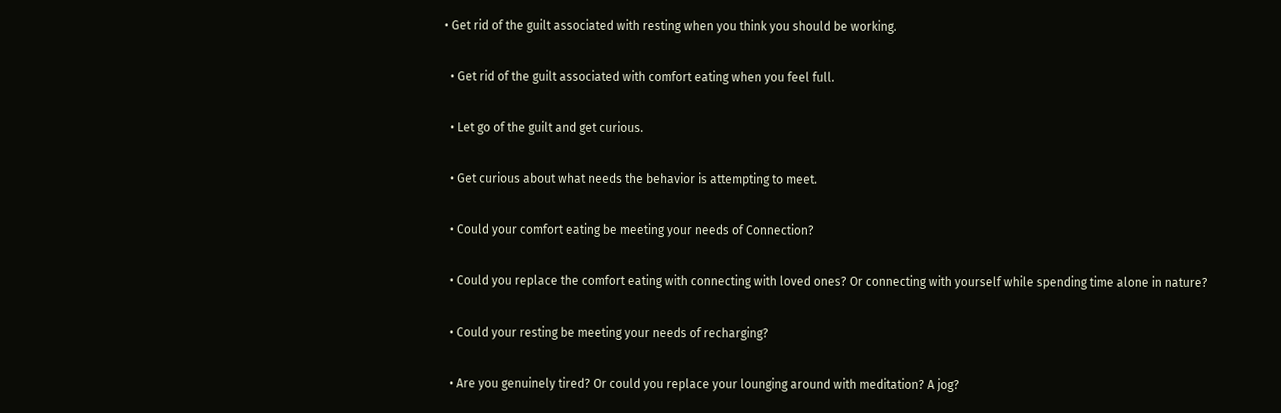• Get rid of the guilt associated with resting when you think you should be working.

  • Get rid of the guilt associated with comfort eating when you feel full.

  • Let go of the guilt and get curious.

  • Get curious about what needs the behavior is attempting to meet.

  • Could your comfort eating be meeting your needs of Connection?

  • Could you replace the comfort eating with connecting with loved ones? Or connecting with yourself while spending time alone in nature?

  • Could your resting be meeting your needs of recharging?

  • Are you genuinely tired? Or could you replace your lounging around with meditation? A jog?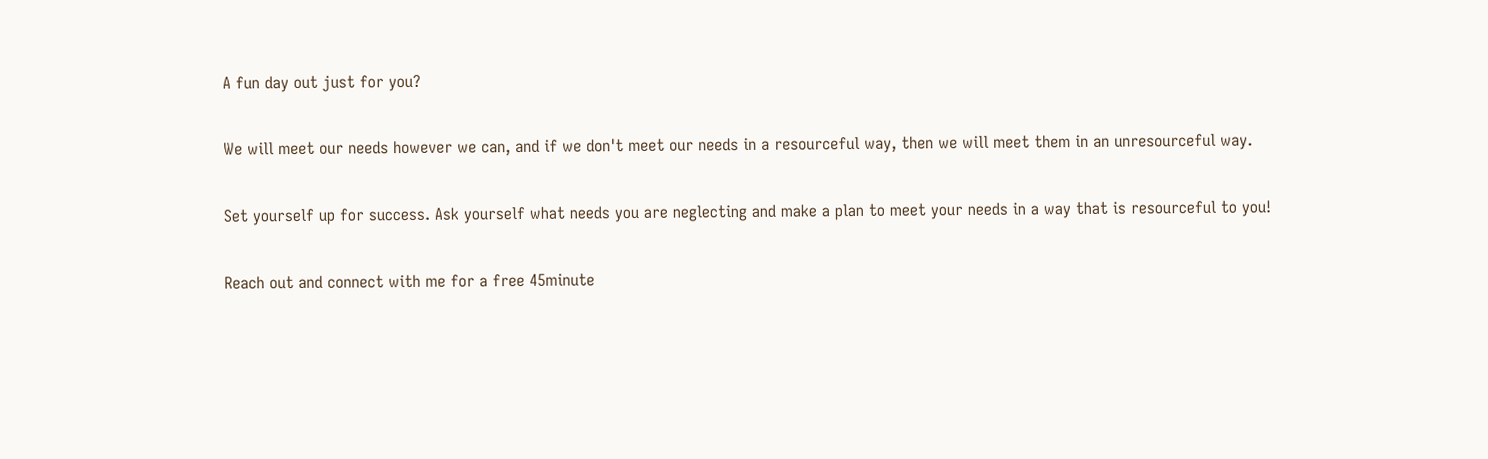A fun day out just for you?

We will meet our needs however we can, and if we don't meet our needs in a resourceful way, then we will meet them in an unresourceful way.

Set yourself up for success. Ask yourself what needs you are neglecting and make a plan to meet your needs in a way that is resourceful to you!

Reach out and connect with me for a free 45minute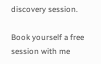discovery session.

Book yourself a free session with me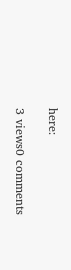here:

3 views0 comments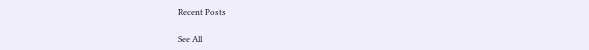Recent Posts

See All